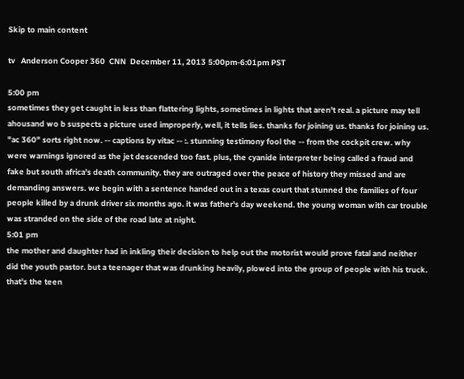Skip to main content

tv   Anderson Cooper 360  CNN  December 11, 2013 5:00pm-6:01pm PST

5:00 pm
sometimes they get caught in less than flattering lights, sometimes in lights that aren't real. a picture may tell ahousand wo b suspects a picture used improperly, well, it tells lies. thanks for joining us. thanks for joining us. "ac 360" sorts right now. -- captions by vitac -- :. stunning testimony fool the -- from the cockpit crew. why were warnings ignored as the jet descended too fast. plus, the cyanide interpreter being called a fraud and fake but south africa's death community. they are outraged over the peace of history they missed and are demanding answers. we begin with a sentence handed out in a texas court that stunned the families of four people killed by a drunk driver six months ago. it was father's day weekend. the young woman with car trouble was stranded on the side of the road late at night.
5:01 pm
the mother and daughter had in inkling their decision to help out the motorist would prove fatal and neither did the youth pastor. but a teenager that was drunking heavily, plowed into the group of people with his truck. that's the teen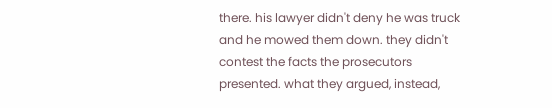there. his lawyer didn't deny he was truck and he mowed them down. they didn't contest the facts the prosecutors presented. what they argued, instead,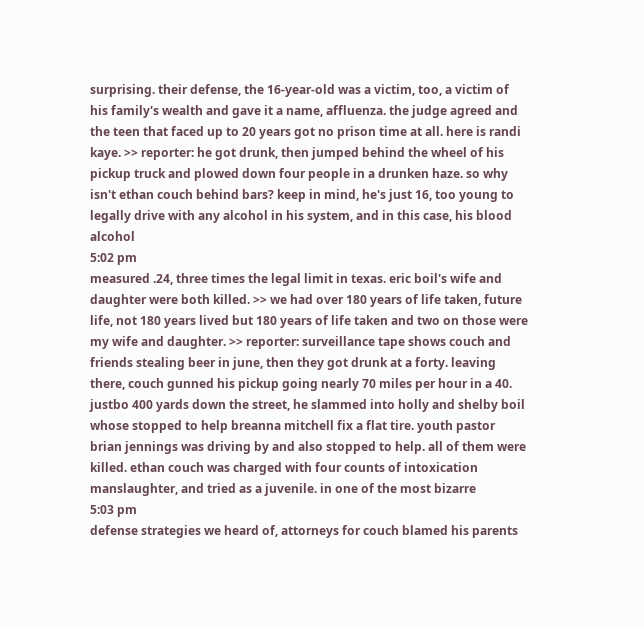surprising. their defense, the 16-year-old was a victim, too, a victim of his family's wealth and gave it a name, affluenza. the judge agreed and the teen that faced up to 20 years got no prison time at all. here is randi kaye. >> reporter: he got drunk, then jumped behind the wheel of his pickup truck and plowed down four people in a drunken haze. so why isn't ethan couch behind bars? keep in mind, he's just 16, too young to legally drive with any alcohol in his system, and in this case, his blood alcohol
5:02 pm
measured .24, three times the legal limit in texas. eric boil's wife and daughter were both killed. >> we had over 180 years of life taken, future life, not 180 years lived but 180 years of life taken and two on those were my wife and daughter. >> reporter: surveillance tape shows couch and friends stealing beer in june, then they got drunk at a forty. leaving there, couch gunned his pickup going nearly 70 miles per hour in a 40. justbo 400 yards down the street, he slammed into holly and shelby boil whose stopped to help breanna mitchell fix a flat tire. youth pastor brian jennings was driving by and also stopped to help. all of them were killed. ethan couch was charged with four counts of intoxication manslaughter, and tried as a juvenile. in one of the most bizarre
5:03 pm
defense strategies we heard of, attorneys for couch blamed his parents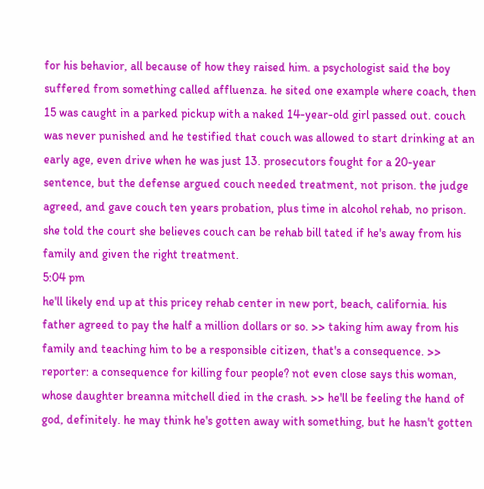for his behavior, all because of how they raised him. a psychologist said the boy suffered from something called affluenza. he sited one example where coach, then 15 was caught in a parked pickup with a naked 14-year-old girl passed out. couch was never punished and he testified that couch was allowed to start drinking at an early age, even drive when he was just 13. prosecutors fought for a 20-year sentence, but the defense argued couch needed treatment, not prison. the judge agreed, and gave couch ten years probation, plus time in alcohol rehab, no prison. she told the court she believes couch can be rehab bill tated if he's away from his family and given the right treatment.
5:04 pm
he'll likely end up at this pricey rehab center in new port, beach, california. his father agreed to pay the half a million dollars or so. >> taking him away from his family and teaching him to be a responsible citizen, that's a consequence. >> reporter: a consequence for killing four people? not even close says this woman, whose daughter breanna mitchell died in the crash. >> he'll be feeling the hand of god, definitely. he may think he's gotten away with something, but he hasn't gotten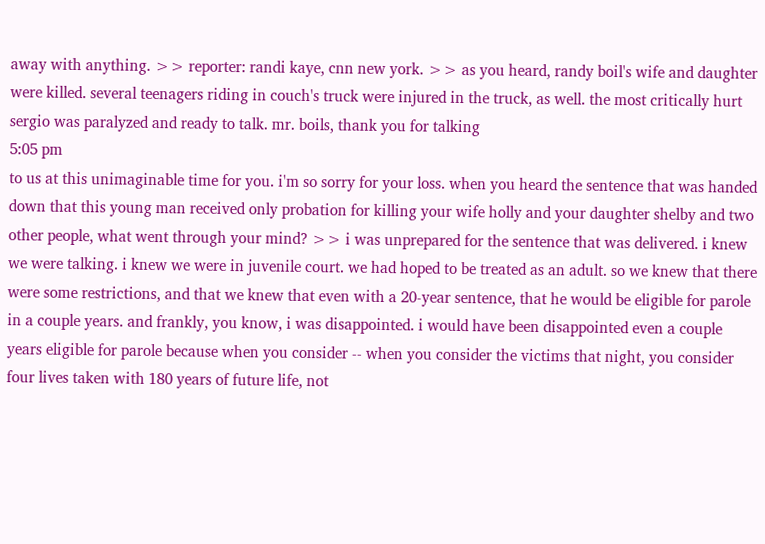away with anything. >> reporter: randi kaye, cnn new york. >> as you heard, randy boil's wife and daughter were killed. several teenagers riding in couch's truck were injured in the truck, as well. the most critically hurt sergio was paralyzed and ready to talk. mr. boils, thank you for talking
5:05 pm
to us at this unimaginable time for you. i'm so sorry for your loss. when you heard the sentence that was handed down that this young man received only probation for killing your wife holly and your daughter shelby and two other people, what went through your mind? >> i was unprepared for the sentence that was delivered. i knew we were talking. i knew we were in juvenile court. we had hoped to be treated as an adult. so we knew that there were some restrictions, and that we knew that even with a 20-year sentence, that he would be eligible for parole in a couple years. and frankly, you know, i was disappointed. i would have been disappointed even a couple years eligible for parole because when you consider -- when you consider the victims that night, you consider four lives taken with 180 years of future life, not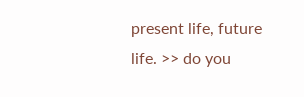present life, future life. >> do you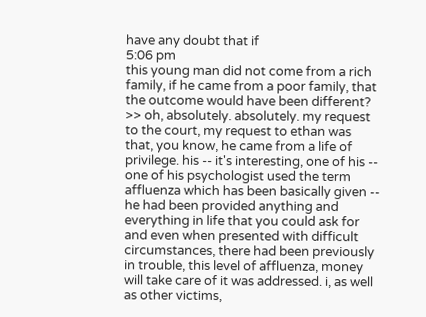have any doubt that if
5:06 pm
this young man did not come from a rich family, if he came from a poor family, that the outcome would have been different? >> oh, absolutely. absolutely. my request to the court, my request to ethan was that, you know, he came from a life of privilege. his -- it's interesting, one of his -- one of his psychologist used the term affluenza which has been basically given -- he had been provided anything and everything in life that you could ask for and even when presented with difficult circumstances, there had been previously in trouble, this level of affluenza, money will take care of it was addressed. i, as well as other victims,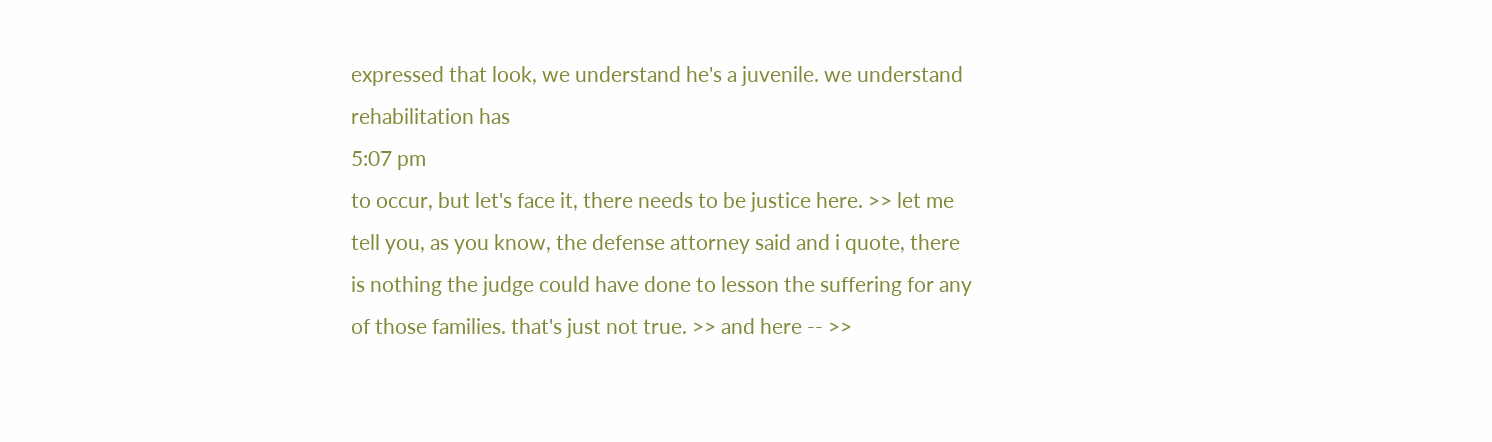expressed that look, we understand he's a juvenile. we understand rehabilitation has
5:07 pm
to occur, but let's face it, there needs to be justice here. >> let me tell you, as you know, the defense attorney said and i quote, there is nothing the judge could have done to lesson the suffering for any of those families. that's just not true. >> and here -- >>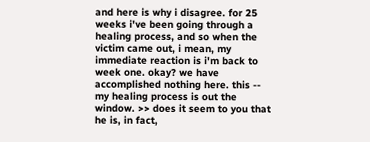and here is why i disagree. for 25 weeks i've been going through a healing process, and so when the victim came out, i mean, my immediate reaction is i'm back to week one. okay? we have accomplished nothing here. this -- my healing process is out the window. >> does it seem to you that he is, in fact,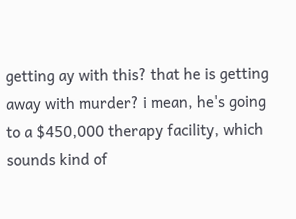getting ay with this? that he is getting away with murder? i mean, he's going to a $450,000 therapy facility, which sounds kind of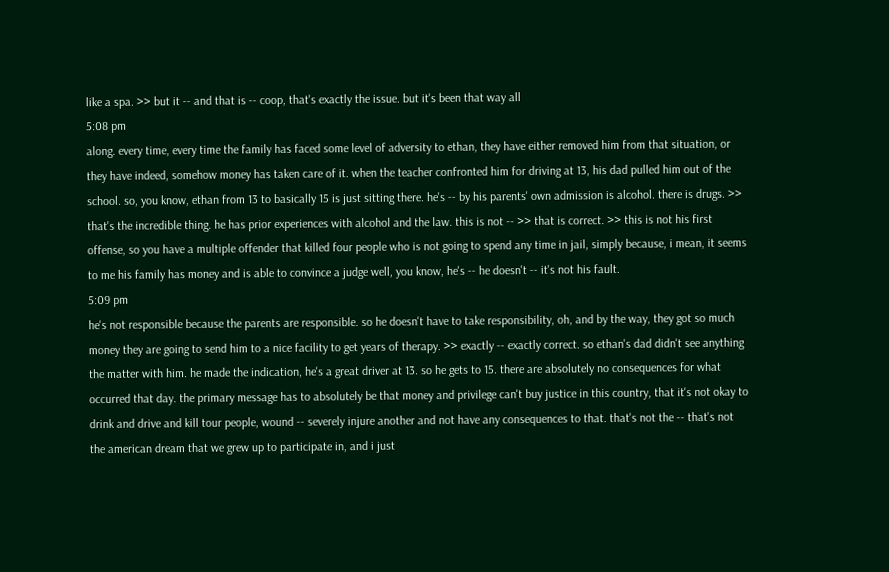like a spa. >> but it -- and that is -- coop, that's exactly the issue. but it's been that way all
5:08 pm
along. every time, every time the family has faced some level of adversity to ethan, they have either removed him from that situation, or they have indeed, somehow money has taken care of it. when the teacher confronted him for driving at 13, his dad pulled him out of the school. so, you know, ethan from 13 to basically 15 is just sitting there. he's -- by his parents' own admission is alcohol. there is drugs. >> that's the incredible thing. he has prior experiences with alcohol and the law. this is not -- >> that is correct. >> this is not his first offense, so you have a multiple offender that killed four people who is not going to spend any time in jail, simply because, i mean, it seems to me his family has money and is able to convince a judge well, you know, he's -- he doesn't -- it's not his fault.
5:09 pm
he's not responsible because the parents are responsible. so he doesn't have to take responsibility, oh, and by the way, they got so much money they are going to send him to a nice facility to get years of therapy. >> exactly -- exactly correct. so ethan's dad didn't see anything the matter with him. he made the indication, he's a great driver at 13. so he gets to 15. there are absolutely no consequences for what occurred that day. the primary message has to absolutely be that money and privilege can't buy justice in this country, that it's not okay to drink and drive and kill tour people, wound -- severely injure another and not have any consequences to that. that's not the -- that's not the american dream that we grew up to participate in, and i just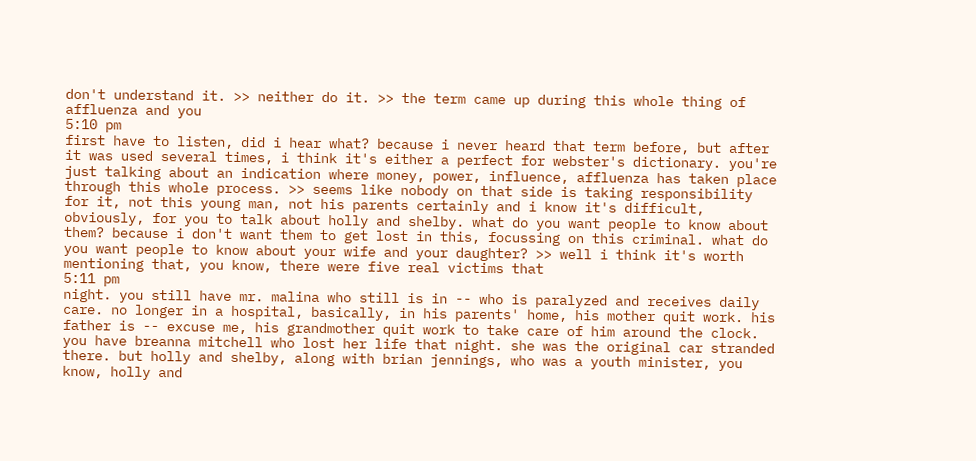don't understand it. >> neither do it. >> the term came up during this whole thing of affluenza and you
5:10 pm
first have to listen, did i hear what? because i never heard that term before, but after it was used several times, i think it's either a perfect for webster's dictionary. you're just talking about an indication where money, power, influence, affluenza has taken place through this whole process. >> seems like nobody on that side is taking responsibility for it, not this young man, not his parents certainly and i know it's difficult, obviously, for you to talk about holly and shelby. what do you want people to know about them? because i don't want them to get lost in this, focussing on this criminal. what do you want people to know about your wife and your daughter? >> well i think it's worth mentioning that, you know, there were five real victims that
5:11 pm
night. you still have mr. malina who still is in -- who is paralyzed and receives daily care. no longer in a hospital, basically, in his parents' home, his mother quit work. his father is -- excuse me, his grandmother quit work to take care of him around the clock. you have breanna mitchell who lost her life that night. she was the original car stranded there. but holly and shelby, along with brian jennings, who was a youth minister, you know, holly and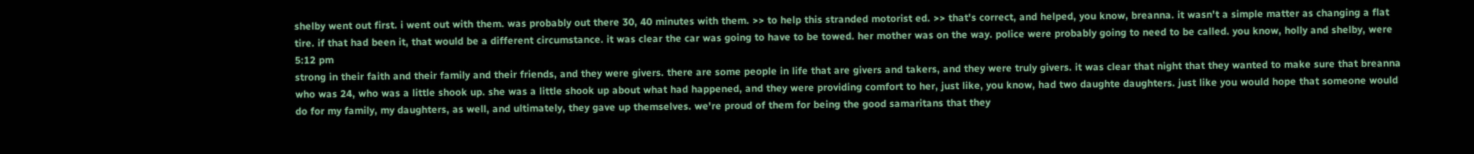shelby went out first. i went out with them. was probably out there 30, 40 minutes with them. >> to help this stranded motorist ed. >> that's correct, and helped, you know, breanna. it wasn't a simple matter as changing a flat tire. if that had been it, that would be a different circumstance. it was clear the car was going to have to be towed. her mother was on the way. police were probably going to need to be called. you know, holly and shelby, were
5:12 pm
strong in their faith and their family and their friends, and they were givers. there are some people in life that are givers and takers, and they were truly givers. it was clear that night that they wanted to make sure that breanna who was 24, who was a little shook up. she was a little shook up about what had happened, and they were providing comfort to her, just like, you know, had two daughte daughters. just like you would hope that someone would do for my family, my daughters, as well, and ultimately, they gave up themselves. we're proud of them for being the good samaritans that they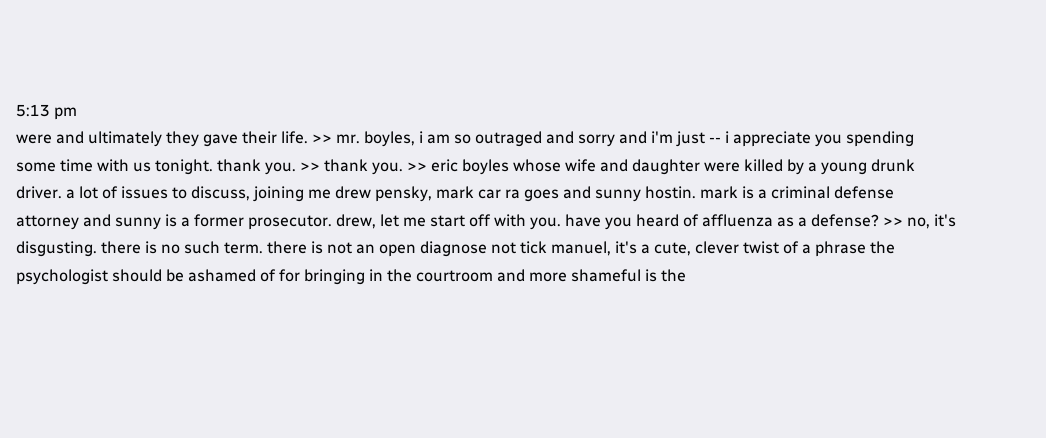5:13 pm
were and ultimately they gave their life. >> mr. boyles, i am so outraged and sorry and i'm just -- i appreciate you spending some time with us tonight. thank you. >> thank you. >> eric boyles whose wife and daughter were killed by a young drunk driver. a lot of issues to discuss, joining me drew pensky, mark car ra goes and sunny hostin. mark is a criminal defense attorney and sunny is a former prosecutor. drew, let me start off with you. have you heard of affluenza as a defense? >> no, it's disgusting. there is no such term. there is not an open diagnose not tick manuel, it's a cute, clever twist of a phrase the psychologist should be ashamed of for bringing in the courtroom and more shameful is the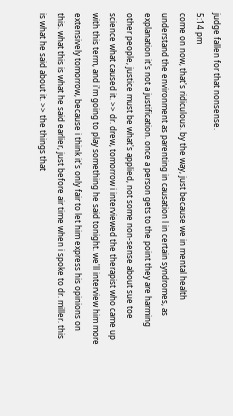judge fallen for that nonsense.
5:14 pm
come on now, that's ridiculous. by the way, just because we in mental health understand the environment as parenting in causation l in certain syndromes, as explanation it's not a justification. once a person gets to the point they are harming other people, justice must be what's applied, not some non-sense about sue toe science what caused it. >> dr. drew, tomorrow i interviewed the therapist who came up with this term, and i'm going to play something he said tonight. we'll interview him more extensively tomorrow, because i think it's only fair to let him express his opinions on this. what this is what he said earlier, just before air time when i spoke to dr. miller. this is what he said about it. >> the things that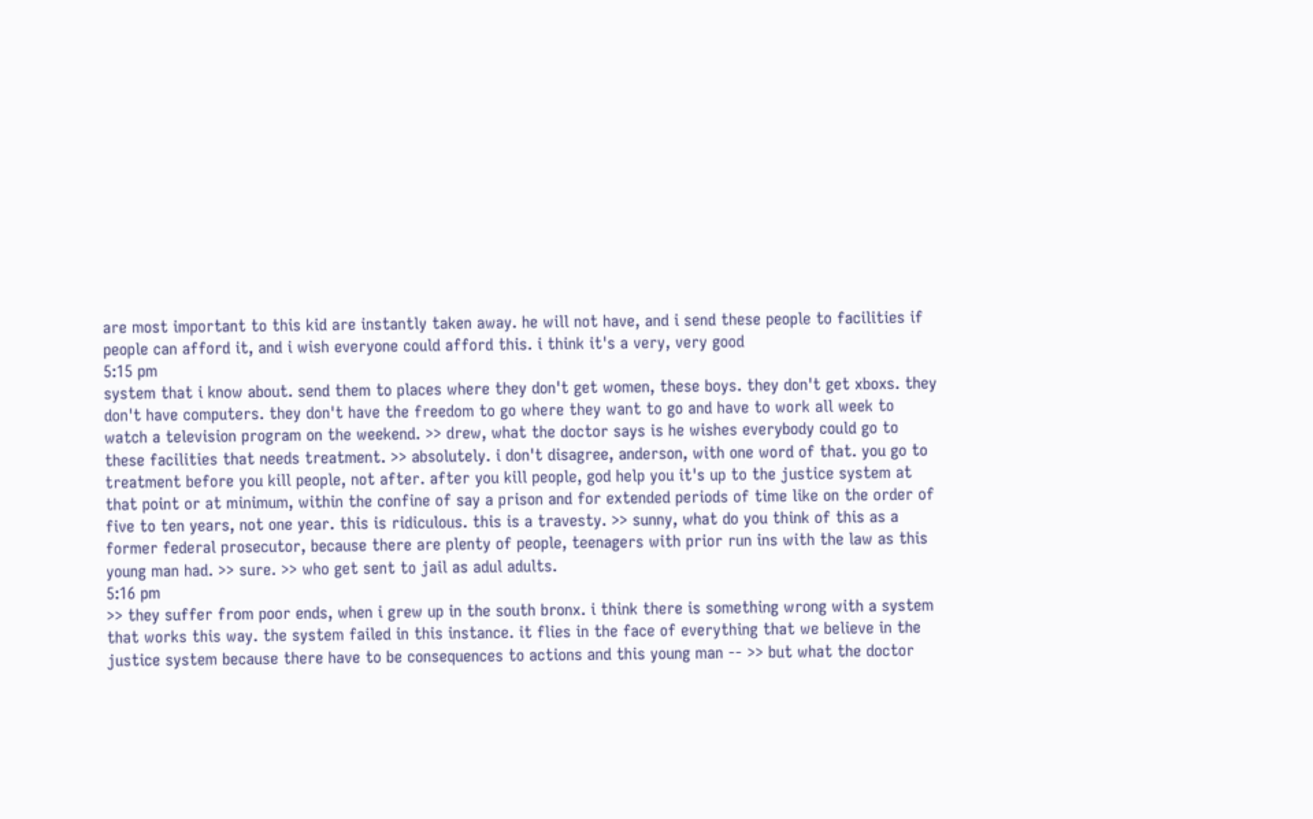are most important to this kid are instantly taken away. he will not have, and i send these people to facilities if people can afford it, and i wish everyone could afford this. i think it's a very, very good
5:15 pm
system that i know about. send them to places where they don't get women, these boys. they don't get xboxs. they don't have computers. they don't have the freedom to go where they want to go and have to work all week to watch a television program on the weekend. >> drew, what the doctor says is he wishes everybody could go to these facilities that needs treatment. >> absolutely. i don't disagree, anderson, with one word of that. you go to treatment before you kill people, not after. after you kill people, god help you it's up to the justice system at that point or at minimum, within the confine of say a prison and for extended periods of time like on the order of five to ten years, not one year. this is ridiculous. this is a travesty. >> sunny, what do you think of this as a former federal prosecutor, because there are plenty of people, teenagers with prior run ins with the law as this young man had. >> sure. >> who get sent to jail as adul adults.
5:16 pm
>> they suffer from poor ends, when i grew up in the south bronx. i think there is something wrong with a system that works this way. the system failed in this instance. it flies in the face of everything that we believe in the justice system because there have to be consequences to actions and this young man -- >> but what the doctor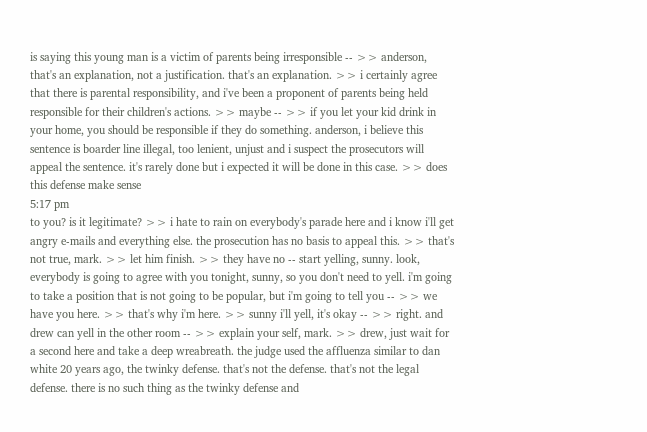is saying this young man is a victim of parents being irresponsible -- >> anderson, that's an explanation, not a justification. that's an explanation. >> i certainly agree that there is parental responsibility, and i've been a proponent of parents being held responsible for their children's actions. >> maybe -- >> if you let your kid drink in your home, you should be responsible if they do something. anderson, i believe this sentence is boarder line illegal, too lenient, unjust and i suspect the prosecutors will appeal the sentence. it's rarely done but i expected it will be done in this case. >> does this defense make sense
5:17 pm
to you? is it legitimate? >> i hate to rain on everybody's parade here and i know i'll get angry e-mails and everything else. the prosecution has no basis to appeal this. >> that's not true, mark. >> let him finish. >> they have no -- start yelling, sunny. look, everybody is going to agree with you tonight, sunny, so you don't need to yell. i'm going to take a position that is not going to be popular, but i'm going to tell you -- >> we have you here. >> that's why i'm here. >> sunny i'll yell, it's okay -- >> right. and drew can yell in the other room -- >> explain your self, mark. >> drew, just wait for a second here and take a deep wreabreath. the judge used the affluenza similar to dan white 20 years ago, the twinky defense. that's not the defense. that's not the legal defense. there is no such thing as the twinky defense and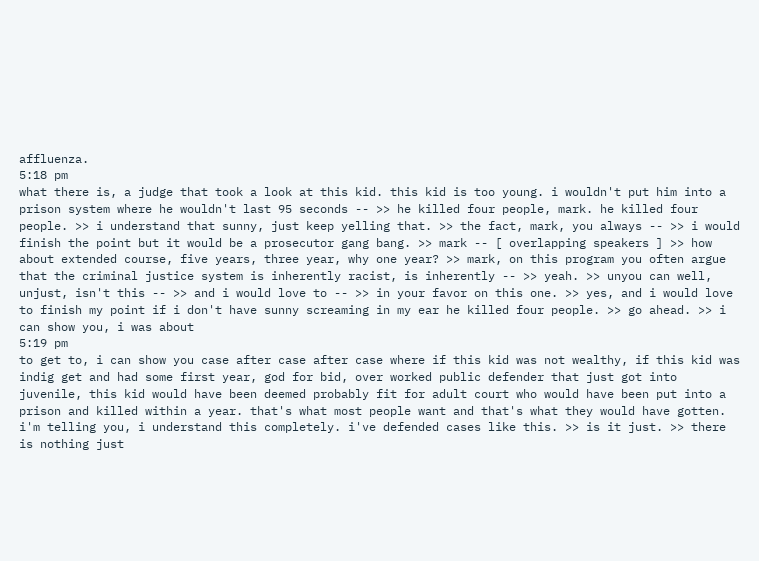affluenza.
5:18 pm
what there is, a judge that took a look at this kid. this kid is too young. i wouldn't put him into a prison system where he wouldn't last 95 seconds -- >> he killed four people, mark. he killed four people. >> i understand that sunny, just keep yelling that. >> the fact, mark, you always -- >> i would finish the point but it would be a prosecutor gang bang. >> mark -- [ overlapping speakers ] >> how about extended course, five years, three year, why one year? >> mark, on this program you often argue that the criminal justice system is inherently racist, is inherently -- >> yeah. >> unyou can well, unjust, isn't this -- >> and i would love to -- >> in your favor on this one. >> yes, and i would love to finish my point if i don't have sunny screaming in my ear he killed four people. >> go ahead. >> i can show you, i was about
5:19 pm
to get to, i can show you case after case after case where if this kid was not wealthy, if this kid was indig get and had some first year, god for bid, over worked public defender that just got into juvenile, this kid would have been deemed probably fit for adult court who would have been put into a prison and killed within a year. that's what most people want and that's what they would have gotten. i'm telling you, i understand this completely. i've defended cases like this. >> is it just. >> there is nothing just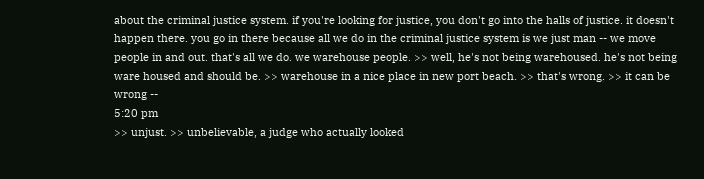about the criminal justice system. if you're looking for justice, you don't go into the halls of justice. it doesn't happen there. you go in there because all we do in the criminal justice system is we just man -- we move people in and out. that's all we do. we warehouse people. >> well, he's not being warehoused. he's not being ware housed and should be. >> warehouse in a nice place in new port beach. >> that's wrong. >> it can be wrong --
5:20 pm
>> unjust. >> unbelievable, a judge who actually looked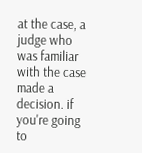at the case, a judge who was familiar with the case made a decision. if you're going to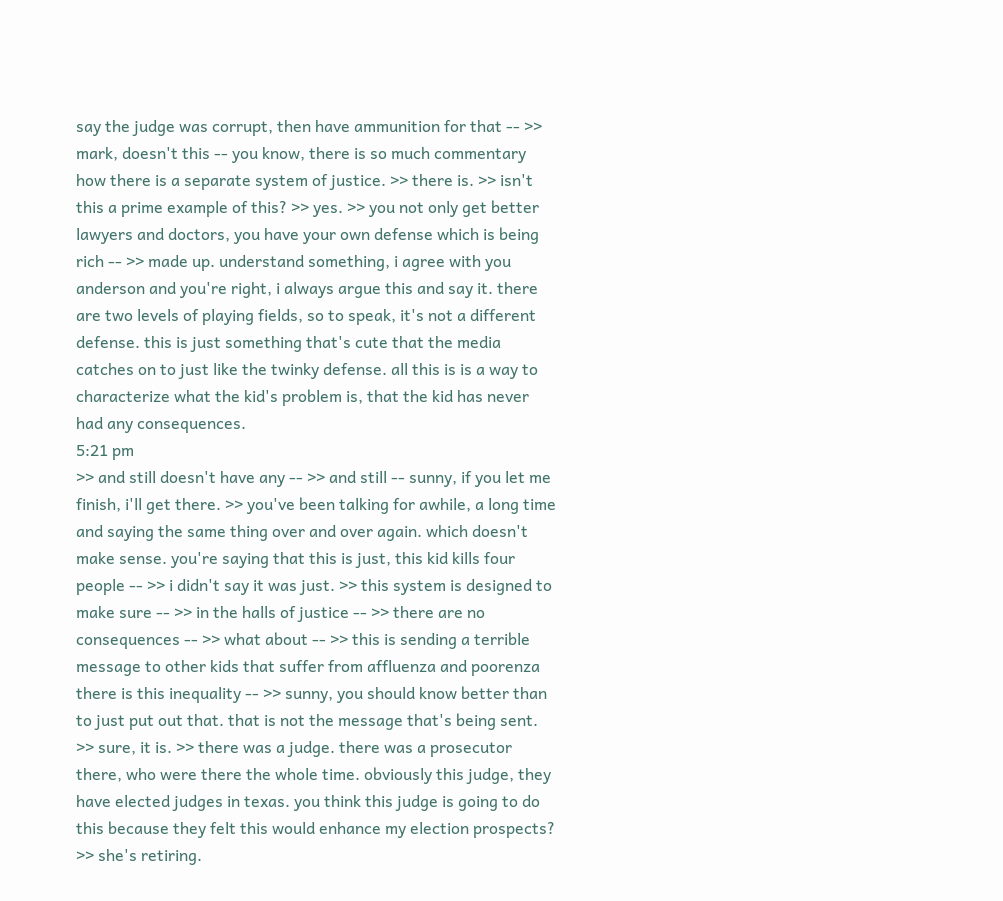say the judge was corrupt, then have ammunition for that -- >> mark, doesn't this -- you know, there is so much commentary how there is a separate system of justice. >> there is. >> isn't this a prime example of this? >> yes. >> you not only get better lawyers and doctors, you have your own defense which is being rich -- >> made up. understand something, i agree with you anderson and you're right, i always argue this and say it. there are two levels of playing fields, so to speak, it's not a different defense. this is just something that's cute that the media catches on to just like the twinky defense. all this is is a way to characterize what the kid's problem is, that the kid has never had any consequences.
5:21 pm
>> and still doesn't have any -- >> and still -- sunny, if you let me finish, i'll get there. >> you've been talking for awhile, a long time and saying the same thing over and over again. which doesn't make sense. you're saying that this is just, this kid kills four people -- >> i didn't say it was just. >> this system is designed to make sure -- >> in the halls of justice -- >> there are no consequences -- >> what about -- >> this is sending a terrible message to other kids that suffer from affluenza and poorenza there is this inequality -- >> sunny, you should know better than to just put out that. that is not the message that's being sent. >> sure, it is. >> there was a judge. there was a prosecutor there, who were there the whole time. obviously this judge, they have elected judges in texas. you think this judge is going to do this because they felt this would enhance my election prospects? >> she's retiring.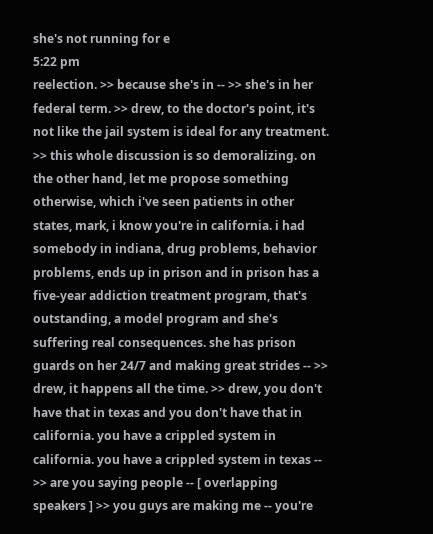she's not running for e
5:22 pm
reelection. >> because she's in -- >> she's in her federal term. >> drew, to the doctor's point, it's not like the jail system is ideal for any treatment. >> this whole discussion is so demoralizing. on the other hand, let me propose something otherwise, which i've seen patients in other states, mark, i know you're in california. i had somebody in indiana, drug problems, behavior problems, ends up in prison and in prison has a five-year addiction treatment program, that's outstanding, a model program and she's suffering real consequences. she has prison guards on her 24/7 and making great strides -- >> drew, it happens all the time. >> drew, you don't have that in texas and you don't have that in california. you have a crippled system in california. you have a crippled system in texas -- >> are you saying people -- [ overlapping speakers ] >> you guys are making me -- you're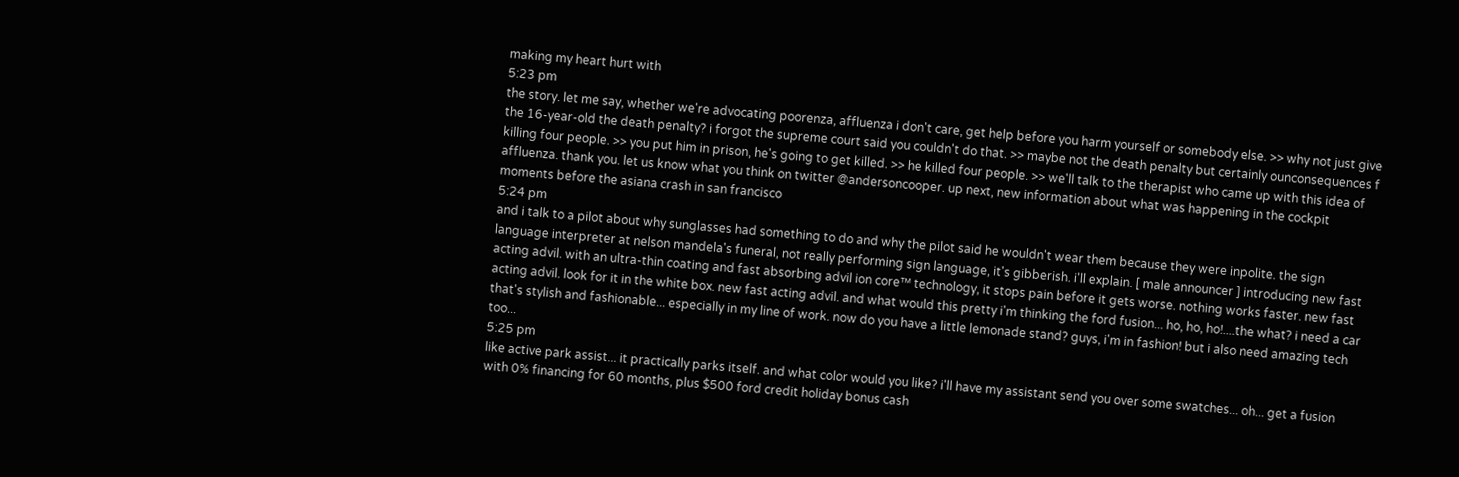making my heart hurt with
5:23 pm
the story. let me say, whether we're advocating poorenza, affluenza i don't care, get help before you harm yourself or somebody else. >> why not just give the 16-year-old the death penalty? i forgot the supreme court said you couldn't do that. >> maybe not the death penalty but certainly ounconsequences f killing four people. >> you put him in prison, he's going to get killed. >> he killed four people. >> we'll talk to the therapist who came up with this idea of affluenza. thank you. let us know what you think on twitter @andersoncooper. up next, new information about what was happening in the cockpit moments before the asiana crash in san francisco
5:24 pm
and i talk to a pilot about why sunglasses had something to do and why the pilot said he wouldn't wear them because they were inpolite. the sign language interpreter at nelson mandela's funeral, not really performing sign language, it's gibberish. i'll explain. [ male announcer ] introducing new fast acting advil. with an ultra-thin coating and fast absorbing advil ion core™ technology, it stops pain before it gets worse. nothing works faster. new fast acting advil. look for it in the white box. new fast acting advil. and what would this pretty i'm thinking the ford fusion... ho, ho, ho!....the what? i need a car that's stylish and fashionable... especially in my line of work. now do you have a little lemonade stand? guys, i'm in fashion! but i also need amazing tech too...
5:25 pm
like active park assist... it practically parks itself. and what color would you like? i'll have my assistant send you over some swatches... oh... get a fusion with 0% financing for 60 months, plus $500 ford credit holiday bonus cash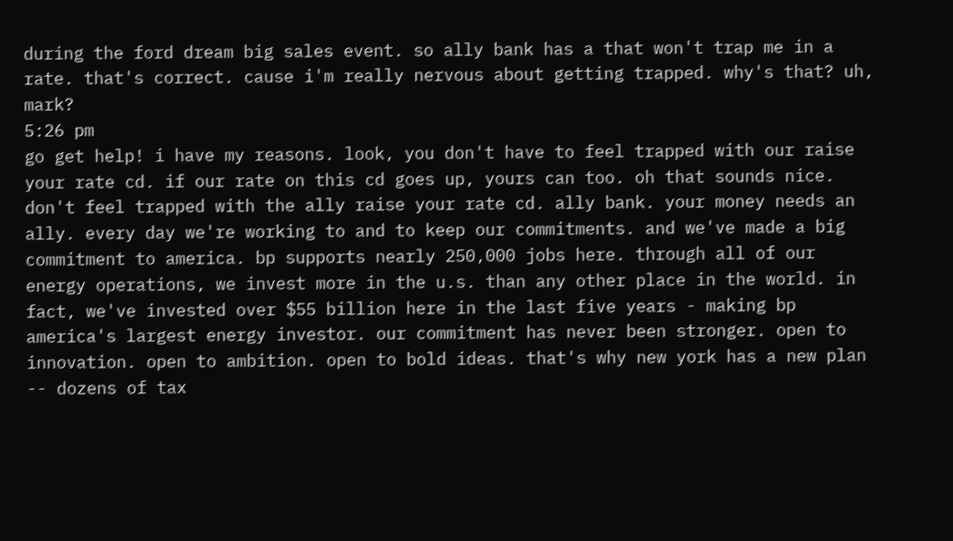during the ford dream big sales event. so ally bank has a that won't trap me in a rate. that's correct. cause i'm really nervous about getting trapped. why's that? uh, mark?
5:26 pm
go get help! i have my reasons. look, you don't have to feel trapped with our raise your rate cd. if our rate on this cd goes up, yours can too. oh that sounds nice. don't feel trapped with the ally raise your rate cd. ally bank. your money needs an ally. every day we're working to and to keep our commitments. and we've made a big commitment to america. bp supports nearly 250,000 jobs here. through all of our energy operations, we invest more in the u.s. than any other place in the world. in fact, we've invested over $55 billion here in the last five years - making bp america's largest energy investor. our commitment has never been stronger. open to innovation. open to ambition. open to bold ideas. that's why new york has a new plan -- dozens of tax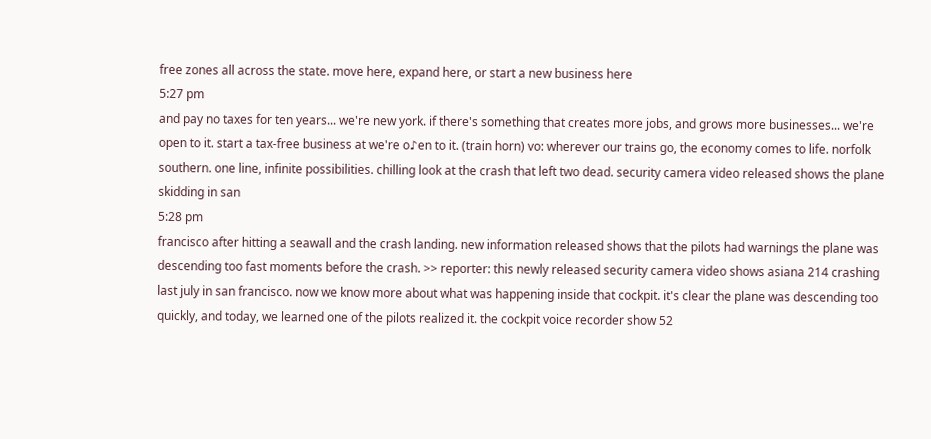free zones all across the state. move here, expand here, or start a new business here
5:27 pm
and pay no taxes for ten years... we're new york. if there's something that creates more jobs, and grows more businesses... we're open to it. start a tax-free business at we're o♪en to it. (train horn) vo: wherever our trains go, the economy comes to life. norfolk southern. one line, infinite possibilities. chilling look at the crash that left two dead. security camera video released shows the plane skidding in san
5:28 pm
francisco after hitting a seawall and the crash landing. new information released shows that the pilots had warnings the plane was descending too fast moments before the crash. >> reporter: this newly released security camera video shows asiana 214 crashing last july in san francisco. now we know more about what was happening inside that cockpit. it's clear the plane was descending too quickly, and today, we learned one of the pilots realized it. the cockpit voice recorder show 52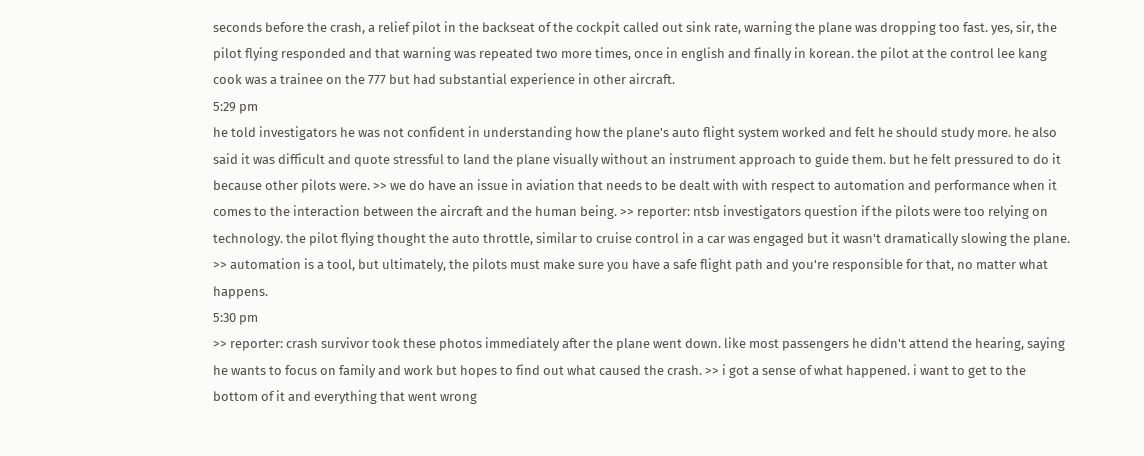seconds before the crash, a relief pilot in the backseat of the cockpit called out sink rate, warning the plane was dropping too fast. yes, sir, the pilot flying responded and that warning was repeated two more times, once in english and finally in korean. the pilot at the control lee kang cook was a trainee on the 777 but had substantial experience in other aircraft.
5:29 pm
he told investigators he was not confident in understanding how the plane's auto flight system worked and felt he should study more. he also said it was difficult and quote stressful to land the plane visually without an instrument approach to guide them. but he felt pressured to do it because other pilots were. >> we do have an issue in aviation that needs to be dealt with with respect to automation and performance when it comes to the interaction between the aircraft and the human being. >> reporter: ntsb investigators question if the pilots were too relying on technology. the pilot flying thought the auto throttle, similar to cruise control in a car was engaged but it wasn't dramatically slowing the plane. >> automation is a tool, but ultimately, the pilots must make sure you have a safe flight path and you're responsible for that, no matter what happens.
5:30 pm
>> reporter: crash survivor took these photos immediately after the plane went down. like most passengers he didn't attend the hearing, saying he wants to focus on family and work but hopes to find out what caused the crash. >> i got a sense of what happened. i want to get to the bottom of it and everything that went wrong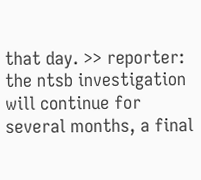that day. >> reporter: the ntsb investigation will continue for several months, a final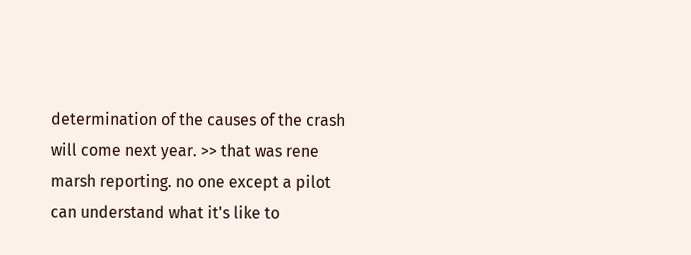determination of the causes of the crash will come next year. >> that was rene marsh reporting. no one except a pilot can understand what it's like to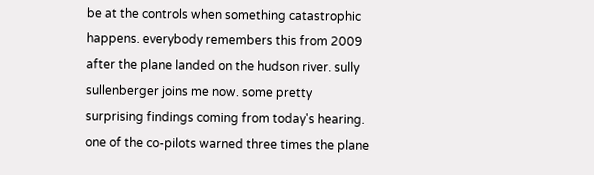be at the controls when something catastrophic happens. everybody remembers this from 2009 after the plane landed on the hudson river. sully sullenberger joins me now. some pretty surprising findings coming from today's hearing. one of the co-pilots warned three times the plane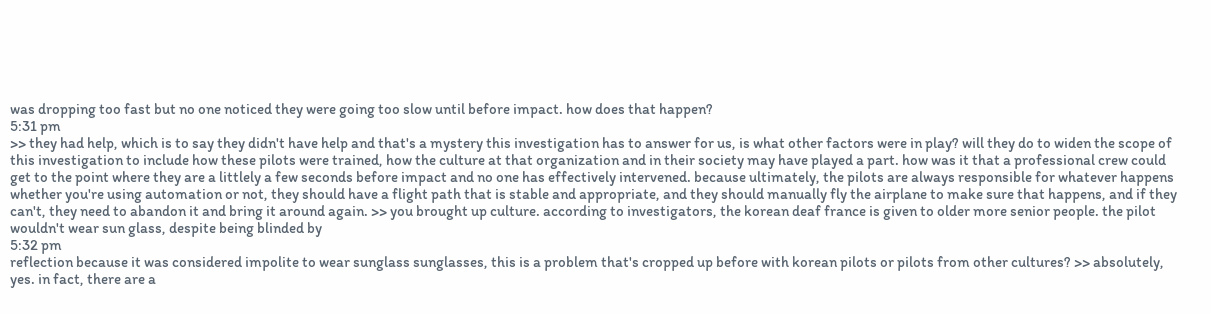was dropping too fast but no one noticed they were going too slow until before impact. how does that happen?
5:31 pm
>> they had help, which is to say they didn't have help and that's a mystery this investigation has to answer for us, is what other factors were in play? will they do to widen the scope of this investigation to include how these pilots were trained, how the culture at that organization and in their society may have played a part. how was it that a professional crew could get to the point where they are a littlely a few seconds before impact and no one has effectively intervened. because ultimately, the pilots are always responsible for whatever happens whether you're using automation or not, they should have a flight path that is stable and appropriate, and they should manually fly the airplane to make sure that happens, and if they can't, they need to abandon it and bring it around again. >> you brought up culture. according to investigators, the korean deaf france is given to older more senior people. the pilot wouldn't wear sun glass, despite being blinded by
5:32 pm
reflection because it was considered impolite to wear sunglass sunglasses, this is a problem that's cropped up before with korean pilots or pilots from other cultures? >> absolutely, yes. in fact, there are a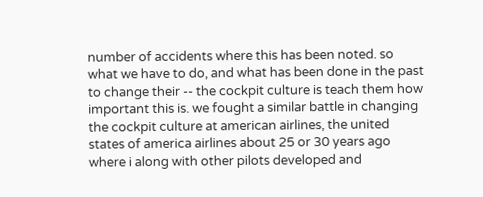number of accidents where this has been noted. so what we have to do, and what has been done in the past to change their -- the cockpit culture is teach them how important this is. we fought a similar battle in changing the cockpit culture at american airlines, the united states of america airlines about 25 or 30 years ago where i along with other pilots developed and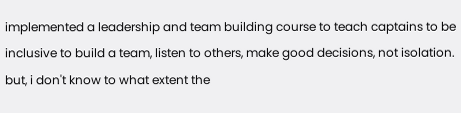implemented a leadership and team building course to teach captains to be inclusive to build a team, listen to others, make good decisions, not isolation. but, i don't know to what extent the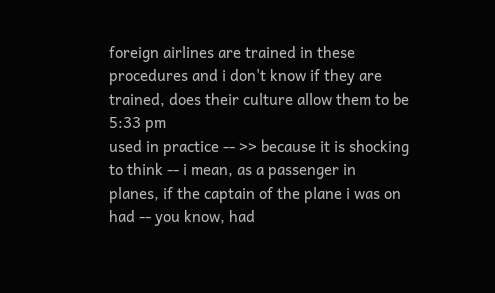foreign airlines are trained in these procedures and i don't know if they are trained, does their culture allow them to be
5:33 pm
used in practice -- >> because it is shocking to think -- i mean, as a passenger in planes, if the captain of the plane i was on had -- you know, had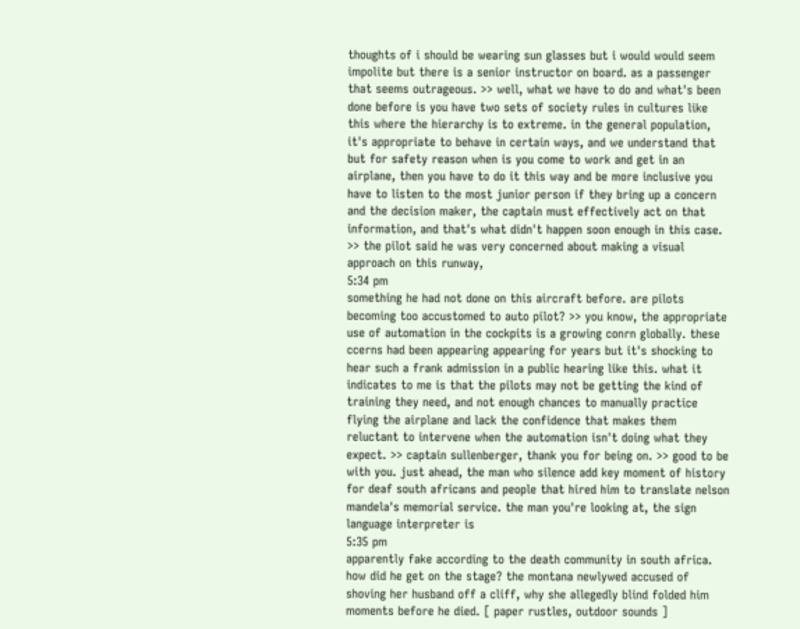thoughts of i should be wearing sun glasses but i would would seem impolite but there is a senior instructor on board. as a passenger that seems outrageous. >> well, what we have to do and what's been done before is you have two sets of society rules in cultures like this where the hierarchy is to extreme. in the general population, it's appropriate to behave in certain ways, and we understand that but for safety reason when is you come to work and get in an airplane, then you have to do it this way and be more inclusive you have to listen to the most junior person if they bring up a concern and the decision maker, the captain must effectively act on that information, and that's what didn't happen soon enough in this case. >> the pilot said he was very concerned about making a visual approach on this runway,
5:34 pm
something he had not done on this aircraft before. are pilots becoming too accustomed to auto pilot? >> you know, the appropriate use of automation in the cockpits is a growing conrn globally. these ccerns had been appearing appearing for years but it's shocking to hear such a frank admission in a public hearing like this. what it indicates to me is that the pilots may not be getting the kind of training they need, and not enough chances to manually practice flying the airplane and lack the confidence that makes them reluctant to intervene when the automation isn't doing what they expect. >> captain sullenberger, thank you for being on. >> good to be with you. just ahead, the man who silence add key moment of history for deaf south africans and people that hired him to translate nelson mandela's memorial service. the man you're looking at, the sign language interpreter is
5:35 pm
apparently fake according to the death community in south africa. how did he get on the stage? the montana newlywed accused of shoving her husband off a cliff, why she allegedly blind folded him moments before he died. [ paper rustles, outdoor sounds ]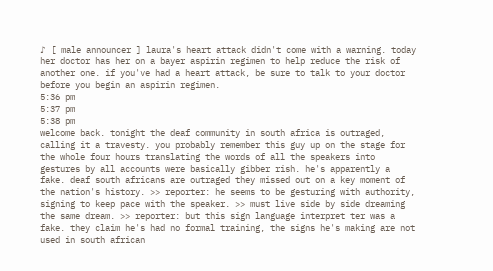♪ [ male announcer ] laura's heart attack didn't come with a warning. today her doctor has her on a bayer aspirin regimen to help reduce the risk of another one. if you've had a heart attack, be sure to talk to your doctor before you begin an aspirin regimen.
5:36 pm
5:37 pm
5:38 pm
welcome back. tonight the deaf community in south africa is outraged, calling it a travesty. you probably remember this guy up on the stage for the whole four hours translating the words of all the speakers into gestures by all accounts were basically gibber rish. he's apparently a fake. deaf south africans are outraged they missed out on a key moment of the nation's history. >> reporter: he seems to be gesturing with authority, signing to keep pace with the speaker. >> must live side by side dreaming the same dream. >> reporter: but this sign language interpret ter was a fake. they claim he's had no formal training, the signs he's making are not used in south african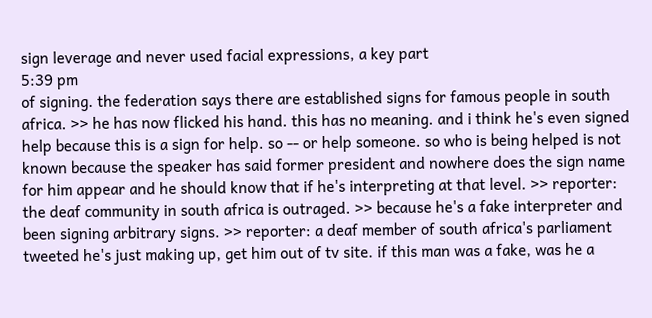sign leverage and never used facial expressions, a key part
5:39 pm
of signing. the federation says there are established signs for famous people in south africa. >> he has now flicked his hand. this has no meaning. and i think he's even signed help because this is a sign for help. so -- or help someone. so who is being helped is not known because the speaker has said former president and nowhere does the sign name for him appear and he should know that if he's interpreting at that level. >> reporter: the deaf community in south africa is outraged. >> because he's a fake interpreter and been signing arbitrary signs. >> reporter: a deaf member of south africa's parliament tweeted he's just making up, get him out of tv site. if this man was a fake, was he a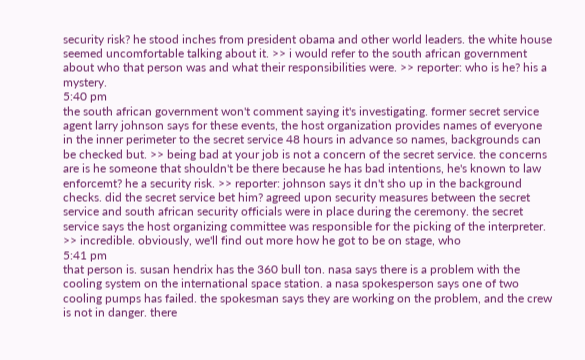security risk? he stood inches from president obama and other world leaders. the white house seemed uncomfortable talking about it. >> i would refer to the south african government about who that person was and what their responsibilities were. >> reporter: who is he? his a mystery.
5:40 pm
the south african government won't comment saying it's investigating. former secret service agent larry johnson says for these events, the host organization provides names of everyone in the inner perimeter to the secret service 48 hours in advance so names, backgrounds can be checked but. >> being bad at your job is not a concern of the secret service. the concerns are is he someone that shouldn't be there because he has bad intentions, he's known to law enforcemt? he a security risk. >> reporter: johnson says it dn't sho up in the background checks. did the secret service bet him? agreed upon security measures between the secret service and south african security officials were in place during the ceremony. the secret service says the host organizing committee was responsible for the picking of the interpreter. >> incredible. obviously, we'll find out more how he got to be on stage, who
5:41 pm
that person is. susan hendrix has the 360 bull ton. nasa says there is a problem with the cooling system on the international space station. a nasa spokesperson says one of two cooling pumps has failed. the spokesman says they are working on the problem, and the crew is not in danger. there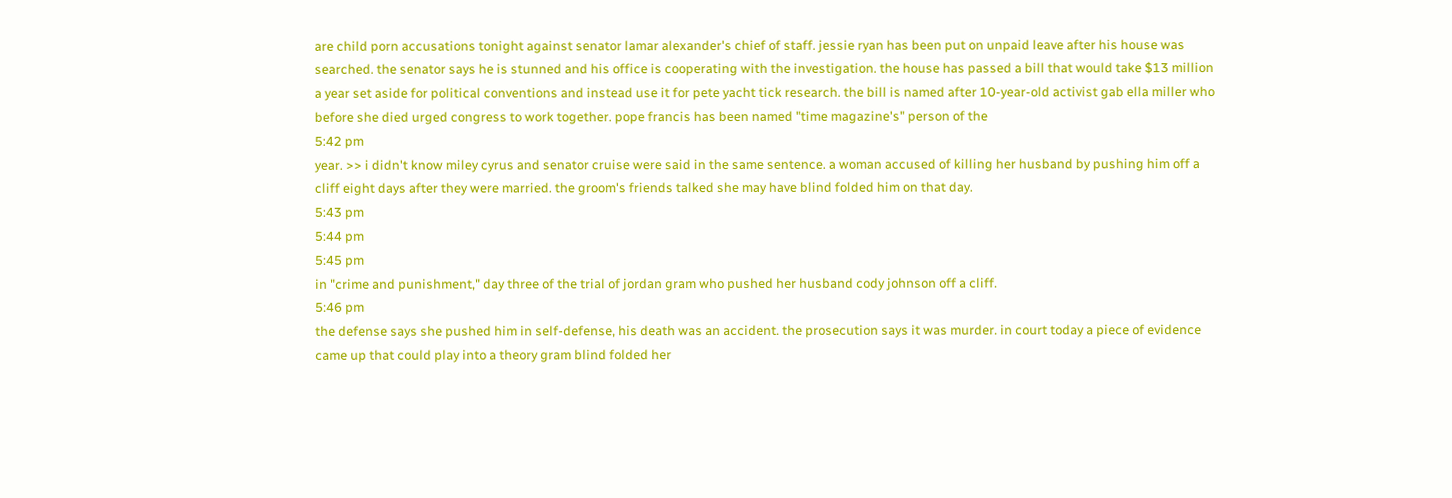are child porn accusations tonight against senator lamar alexander's chief of staff. jessie ryan has been put on unpaid leave after his house was searched. the senator says he is stunned and his office is cooperating with the investigation. the house has passed a bill that would take $13 million a year set aside for political conventions and instead use it for pete yacht tick research. the bill is named after 10-year-old activist gab ella miller who before she died urged congress to work together. pope francis has been named "time magazine's" person of the
5:42 pm
year. >> i didn't know miley cyrus and senator cruise were said in the same sentence. a woman accused of killing her husband by pushing him off a cliff eight days after they were married. the groom's friends talked she may have blind folded him on that day.
5:43 pm
5:44 pm
5:45 pm
in "crime and punishment," day three of the trial of jordan gram who pushed her husband cody johnson off a cliff.
5:46 pm
the defense says she pushed him in self-defense, his death was an accident. the prosecution says it was murder. in court today a piece of evidence came up that could play into a theory gram blind folded her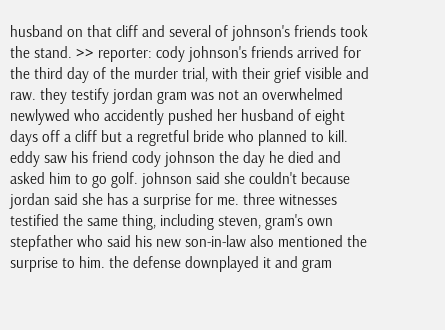husband on that cliff and several of johnson's friends took the stand. >> reporter: cody johnson's friends arrived for the third day of the murder trial, with their grief visible and raw. they testify jordan gram was not an overwhelmed newlywed who accidently pushed her husband of eight days off a cliff but a regretful bride who planned to kill. eddy saw his friend cody johnson the day he died and asked him to go golf. johnson said she couldn't because jordan said she has a surprise for me. three witnesses testified the same thing, including steven, gram's own stepfather who said his new son-in-law also mentioned the surprise to him. the defense downplayed it and gram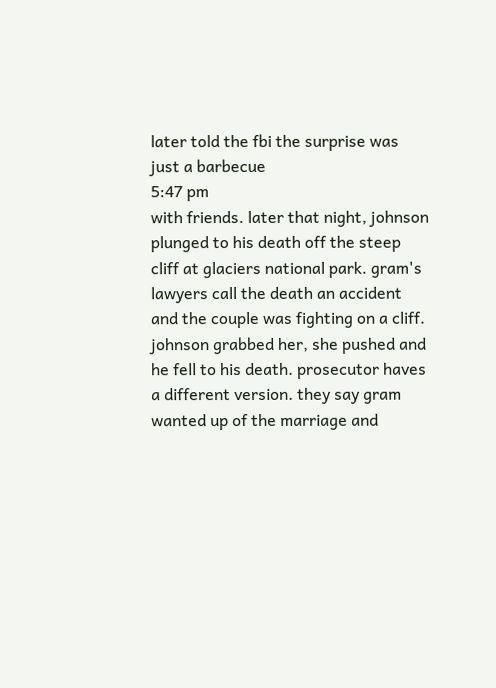later told the fbi the surprise was just a barbecue
5:47 pm
with friends. later that night, johnson plunged to his death off the steep cliff at glaciers national park. gram's lawyers call the death an accident and the couple was fighting on a cliff. johnson grabbed her, she pushed and he fell to his death. prosecutor haves a different version. they say gram wanted up of the marriage and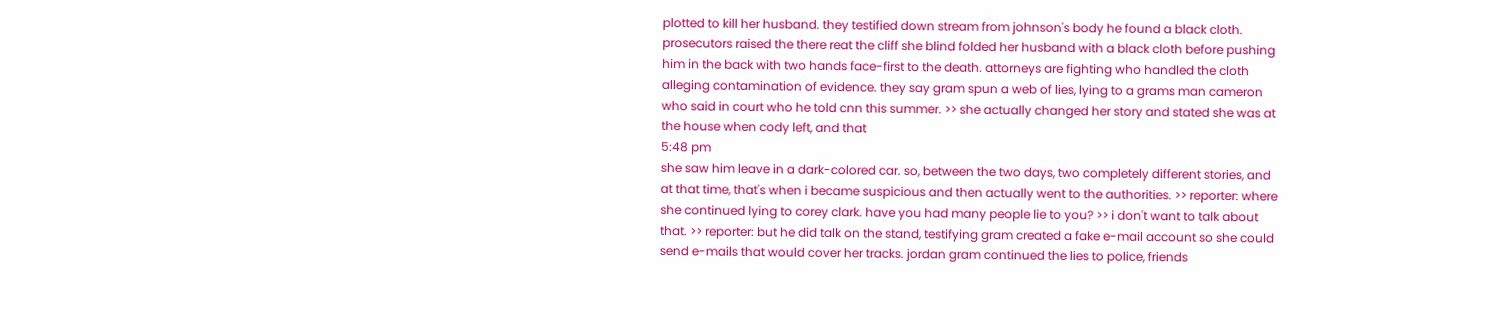plotted to kill her husband. they testified down stream from johnson's body he found a black cloth. prosecutors raised the there reat the cliff she blind folded her husband with a black cloth before pushing him in the back with two hands face-first to the death. attorneys are fighting who handled the cloth alleging contamination of evidence. they say gram spun a web of lies, lying to a grams man cameron who said in court who he told cnn this summer. >> she actually changed her story and stated she was at the house when cody left, and that
5:48 pm
she saw him leave in a dark-colored car. so, between the two days, two completely different stories, and at that time, that's when i became suspicious and then actually went to the authorities. >> reporter: where she continued lying to corey clark. have you had many people lie to you? >> i don't want to talk about that. >> reporter: but he did talk on the stand, testifying gram created a fake e-mail account so she could send e-mails that would cover her tracks. jordan gram continued the lies to police, friends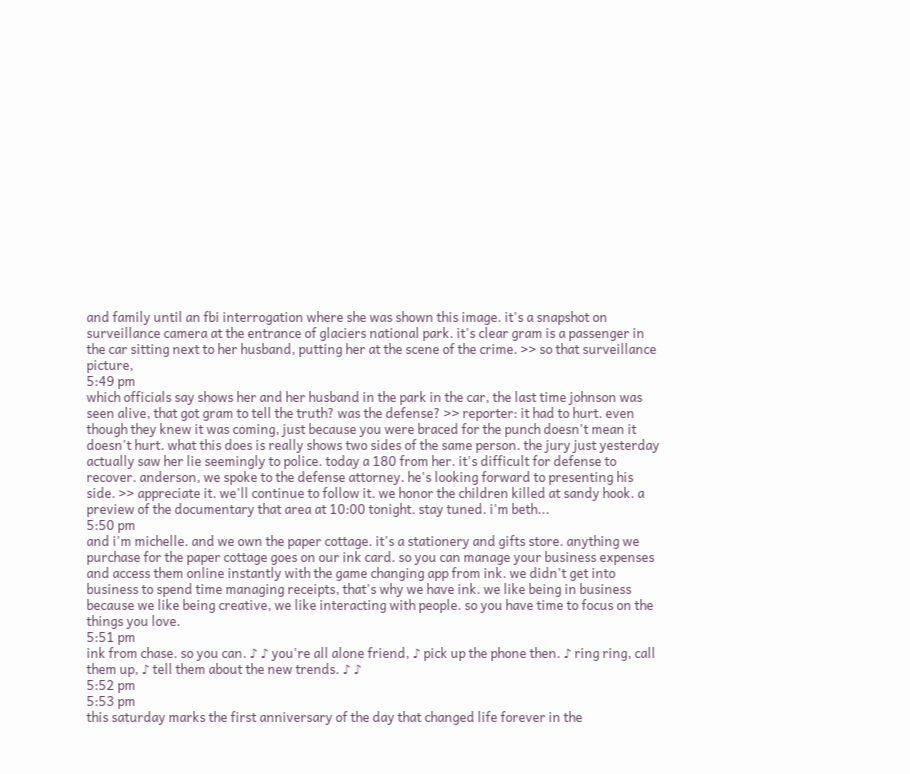and family until an fbi interrogation where she was shown this image. it's a snapshot on surveillance camera at the entrance of glaciers national park. it's clear gram is a passenger in the car sitting next to her husband, putting her at the scene of the crime. >> so that surveillance picture,
5:49 pm
which officials say shows her and her husband in the park in the car, the last time johnson was seen alive, that got gram to tell the truth? was the defense? >> reporter: it had to hurt. even though they knew it was coming, just because you were braced for the punch doesn't mean it doesn't hurt. what this does is really shows two sides of the same person. the jury just yesterday actually saw her lie seemingly to police. today a 180 from her. it's difficult for defense to recover. anderson, we spoke to the defense attorney. he's looking forward to presenting his side. >> appreciate it. we'll continue to follow it. we honor the children killed at sandy hook. a preview of the documentary that area at 10:00 tonight. stay tuned. i'm beth...
5:50 pm
and i'm michelle. and we own the paper cottage. it's a stationery and gifts store. anything we purchase for the paper cottage goes on our ink card. so you can manage your business expenses and access them online instantly with the game changing app from ink. we didn't get into business to spend time managing receipts, that's why we have ink. we like being in business because we like being creative, we like interacting with people. so you have time to focus on the things you love.
5:51 pm
ink from chase. so you can. ♪ ♪ you're all alone friend, ♪ pick up the phone then. ♪ ring ring, call them up, ♪ tell them about the new trends. ♪ ♪
5:52 pm
5:53 pm
this saturday marks the first anniversary of the day that changed life forever in the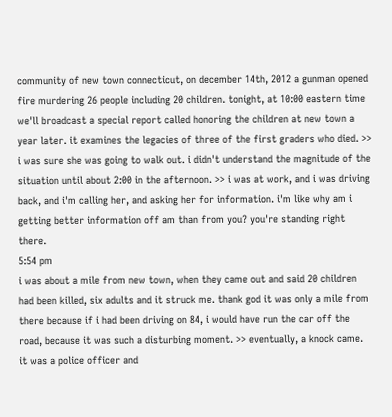community of new town connecticut, on december 14th, 2012 a gunman opened fire murdering 26 people including 20 children. tonight, at 10:00 eastern time we'll broadcast a special report called honoring the children at new town a year later. it examines the legacies of three of the first graders who died. >> i was sure she was going to walk out. i didn't understand the magnitude of the situation until about 2:00 in the afternoon. >> i was at work, and i was driving back, and i'm calling her, and asking her for information. i'm like why am i getting better information off am than from you? you're standing right there.
5:54 pm
i was about a mile from new town, when they came out and said 20 children had been killed, six adults and it struck me. thank god it was only a mile from there because if i had been driving on 84, i would have run the car off the road, because it was such a disturbing moment. >> eventually, a knock came. it was a police officer and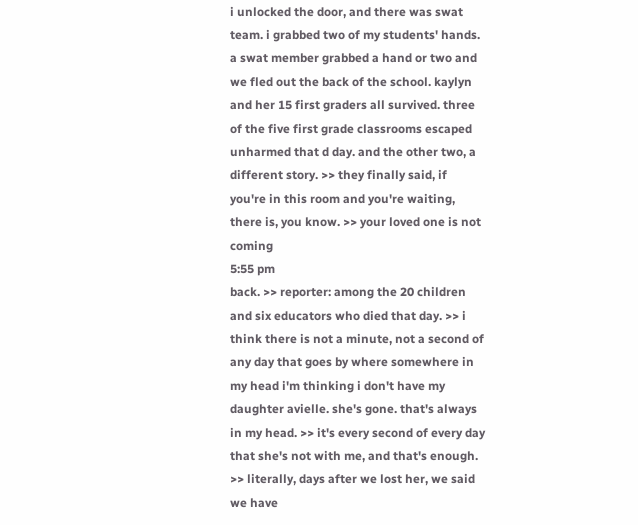i unlocked the door, and there was swat team. i grabbed two of my students' hands. a swat member grabbed a hand or two and we fled out the back of the school. kaylyn and her 15 first graders all survived. three of the five first grade classrooms escaped unharmed that d day. and the other two, a different story. >> they finally said, if you're in this room and you're waiting, there is, you know. >> your loved one is not coming
5:55 pm
back. >> reporter: among the 20 children and six educators who died that day. >> i think there is not a minute, not a second of any day that goes by where somewhere in my head i'm thinking i don't have my daughter avielle. she's gone. that's always in my head. >> it's every second of every day that she's not with me, and that's enough. >> literally, days after we lost her, we said we have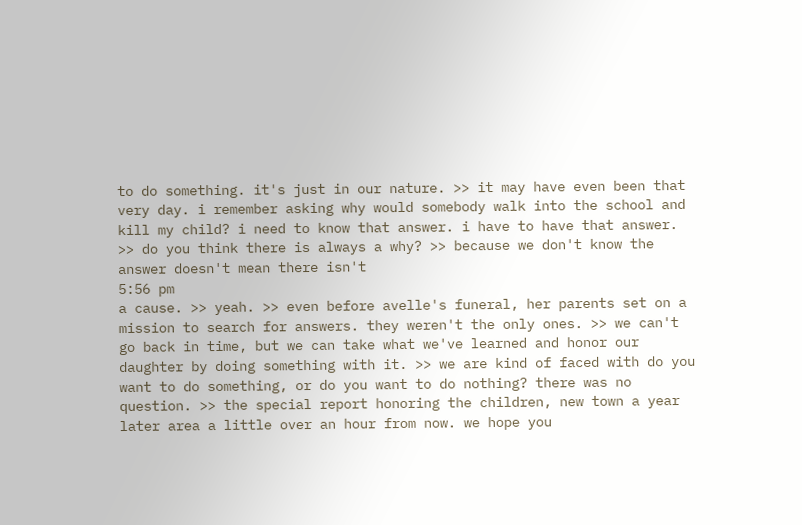to do something. it's just in our nature. >> it may have even been that very day. i remember asking why would somebody walk into the school and kill my child? i need to know that answer. i have to have that answer. >> do you think there is always a why? >> because we don't know the answer doesn't mean there isn't
5:56 pm
a cause. >> yeah. >> even before avelle's funeral, her parents set on a mission to search for answers. they weren't the only ones. >> we can't go back in time, but we can take what we've learned and honor our daughter by doing something with it. >> we are kind of faced with do you want to do something, or do you want to do nothing? there was no question. >> the special report honoring the children, new town a year later area a little over an hour from now. we hope you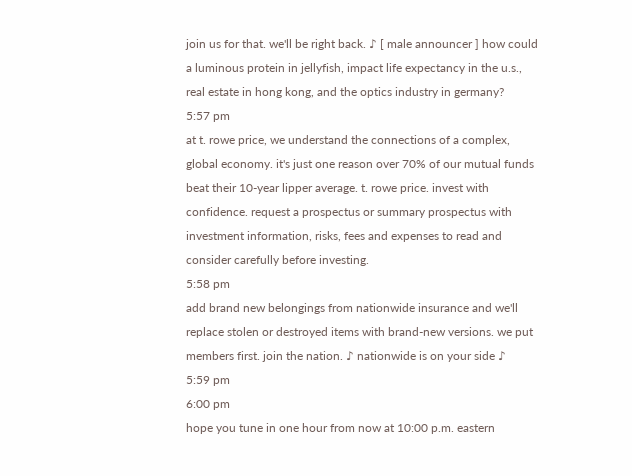join us for that. we'll be right back. ♪ [ male announcer ] how could a luminous protein in jellyfish, impact life expectancy in the u.s., real estate in hong kong, and the optics industry in germany?
5:57 pm
at t. rowe price, we understand the connections of a complex, global economy. it's just one reason over 70% of our mutual funds beat their 10-year lipper average. t. rowe price. invest with confidence. request a prospectus or summary prospectus with investment information, risks, fees and expenses to read and consider carefully before investing.
5:58 pm
add brand new belongings from nationwide insurance and we'll replace stolen or destroyed items with brand-new versions. we put members first. join the nation. ♪ nationwide is on your side ♪
5:59 pm
6:00 pm
hope you tune in one hour from now at 10:00 p.m. eastern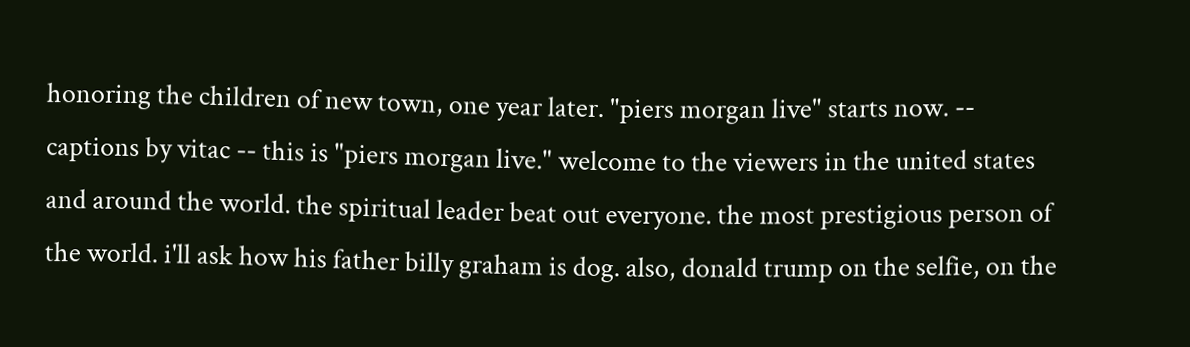honoring the children of new town, one year later. "piers morgan live" starts now. -- captions by vitac -- this is "piers morgan live." welcome to the viewers in the united states and around the world. the spiritual leader beat out everyone. the most prestigious person of the world. i'll ask how his father billy graham is dog. also, donald trump on the selfie, on the